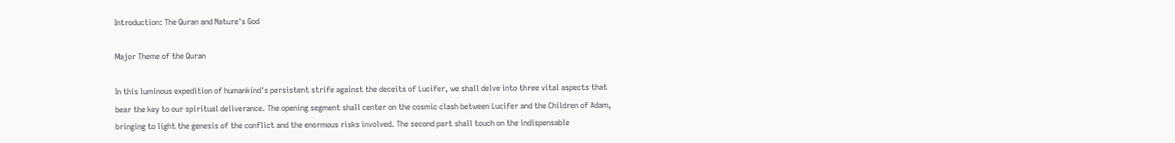Introduction: The Quran and Nature's God

Major Theme of the Quran

In this luminous expedition of humankind's persistent strife against the deceits of Lucifer, we shall delve into three vital aspects that bear the key to our spiritual deliverance. The opening segment shall center on the cosmic clash between Lucifer and the Children of Adam, bringing to light the genesis of the conflict and the enormous risks involved. The second part shall touch on the indispensable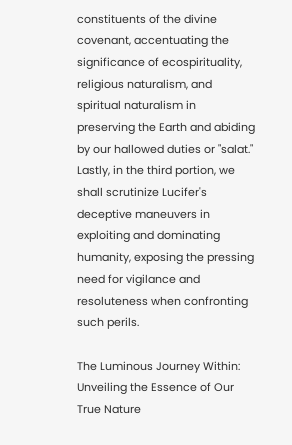constituents of the divine covenant, accentuating the significance of ecospirituality, religious naturalism, and spiritual naturalism in preserving the Earth and abiding by our hallowed duties or "salat." Lastly, in the third portion, we shall scrutinize Lucifer's deceptive maneuvers in exploiting and dominating humanity, exposing the pressing need for vigilance and resoluteness when confronting such perils.

The Luminous Journey Within:
Unveiling the Essence of Our True Nature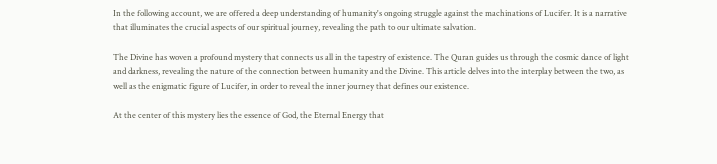In the following account, we are offered a deep understanding of humanity's ongoing struggle against the machinations of Lucifer. It is a narrative that illuminates the crucial aspects of our spiritual journey, revealing the path to our ultimate salvation.

The Divine has woven a profound mystery that connects us all in the tapestry of existence. The Quran guides us through the cosmic dance of light and darkness, revealing the nature of the connection between humanity and the Divine. This article delves into the interplay between the two, as well as the enigmatic figure of Lucifer, in order to reveal the inner journey that defines our existence.

At the center of this mystery lies the essence of God, the Eternal Energy that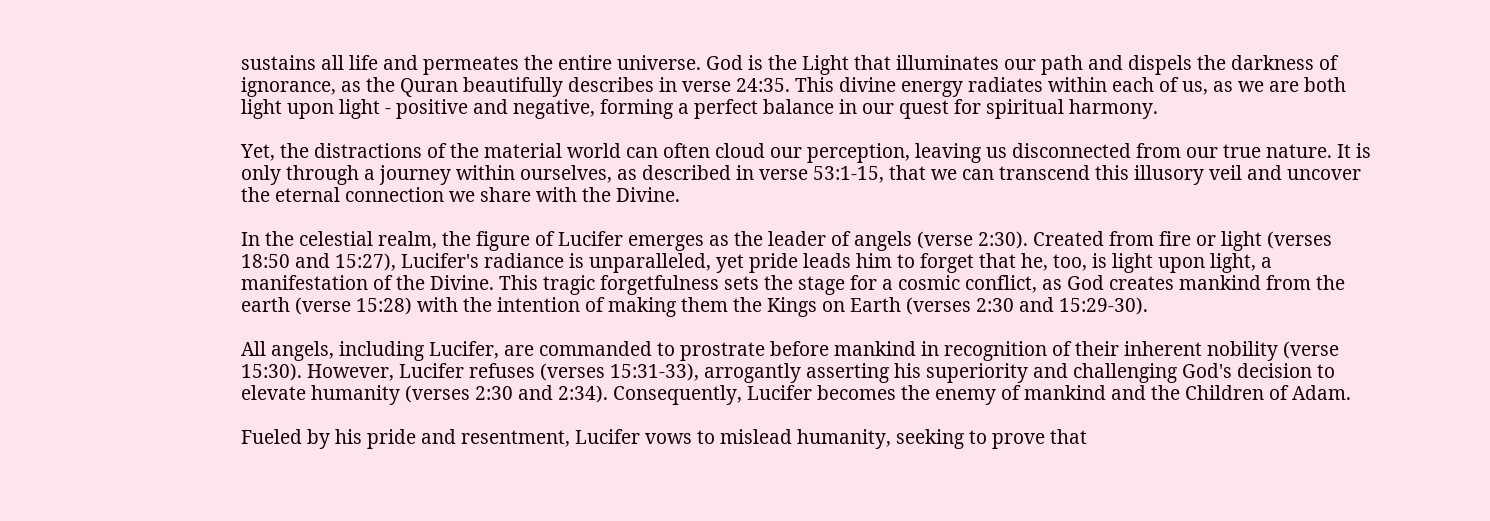sustains all life and permeates the entire universe. God is the Light that illuminates our path and dispels the darkness of ignorance, as the Quran beautifully describes in verse 24:35. This divine energy radiates within each of us, as we are both light upon light - positive and negative, forming a perfect balance in our quest for spiritual harmony.

Yet, the distractions of the material world can often cloud our perception, leaving us disconnected from our true nature. It is only through a journey within ourselves, as described in verse 53:1-15, that we can transcend this illusory veil and uncover the eternal connection we share with the Divine.

In the celestial realm, the figure of Lucifer emerges as the leader of angels (verse 2:30). Created from fire or light (verses 18:50 and 15:27), Lucifer's radiance is unparalleled, yet pride leads him to forget that he, too, is light upon light, a manifestation of the Divine. This tragic forgetfulness sets the stage for a cosmic conflict, as God creates mankind from the earth (verse 15:28) with the intention of making them the Kings on Earth (verses 2:30 and 15:29-30).

All angels, including Lucifer, are commanded to prostrate before mankind in recognition of their inherent nobility (verse 15:30). However, Lucifer refuses (verses 15:31-33), arrogantly asserting his superiority and challenging God's decision to elevate humanity (verses 2:30 and 2:34). Consequently, Lucifer becomes the enemy of mankind and the Children of Adam.

Fueled by his pride and resentment, Lucifer vows to mislead humanity, seeking to prove that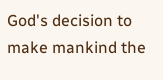God's decision to make mankind the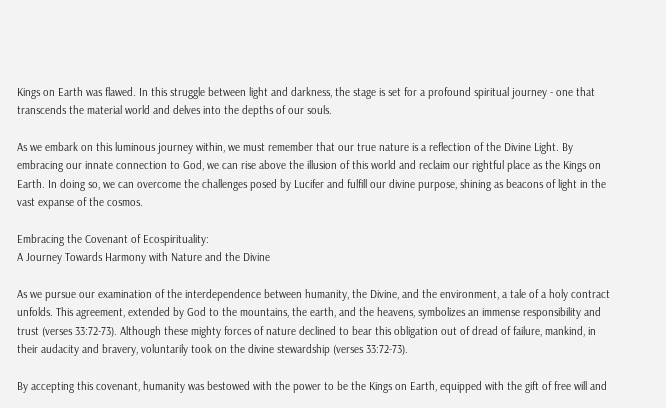Kings on Earth was flawed. In this struggle between light and darkness, the stage is set for a profound spiritual journey - one that transcends the material world and delves into the depths of our souls.

As we embark on this luminous journey within, we must remember that our true nature is a reflection of the Divine Light. By embracing our innate connection to God, we can rise above the illusion of this world and reclaim our rightful place as the Kings on Earth. In doing so, we can overcome the challenges posed by Lucifer and fulfill our divine purpose, shining as beacons of light in the vast expanse of the cosmos.

Embracing the Covenant of Ecospirituality:
A Journey Towards Harmony with Nature and the Divine

As we pursue our examination of the interdependence between humanity, the Divine, and the environment, a tale of a holy contract unfolds. This agreement, extended by God to the mountains, the earth, and the heavens, symbolizes an immense responsibility and trust (verses 33:72-73). Although these mighty forces of nature declined to bear this obligation out of dread of failure, mankind, in their audacity and bravery, voluntarily took on the divine stewardship (verses 33:72-73).

By accepting this covenant, humanity was bestowed with the power to be the Kings on Earth, equipped with the gift of free will and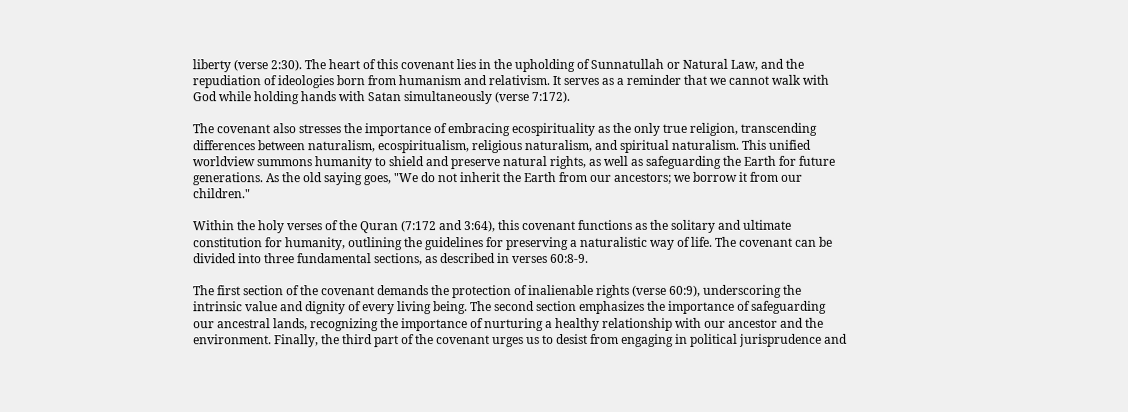liberty (verse 2:30). The heart of this covenant lies in the upholding of Sunnatullah or Natural Law, and the repudiation of ideologies born from humanism and relativism. It serves as a reminder that we cannot walk with God while holding hands with Satan simultaneously (verse 7:172).

The covenant also stresses the importance of embracing ecospirituality as the only true religion, transcending differences between naturalism, ecospiritualism, religious naturalism, and spiritual naturalism. This unified worldview summons humanity to shield and preserve natural rights, as well as safeguarding the Earth for future generations. As the old saying goes, "We do not inherit the Earth from our ancestors; we borrow it from our children."

Within the holy verses of the Quran (7:172 and 3:64), this covenant functions as the solitary and ultimate constitution for humanity, outlining the guidelines for preserving a naturalistic way of life. The covenant can be divided into three fundamental sections, as described in verses 60:8-9.

The first section of the covenant demands the protection of inalienable rights (verse 60:9), underscoring the intrinsic value and dignity of every living being. The second section emphasizes the importance of safeguarding our ancestral lands, recognizing the importance of nurturing a healthy relationship with our ancestor and the environment. Finally, the third part of the covenant urges us to desist from engaging in political jurisprudence and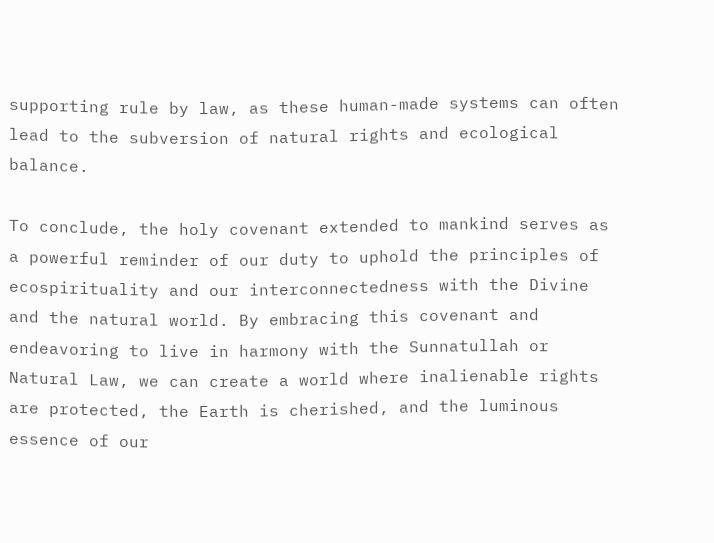supporting rule by law, as these human-made systems can often lead to the subversion of natural rights and ecological balance.

To conclude, the holy covenant extended to mankind serves as a powerful reminder of our duty to uphold the principles of ecospirituality and our interconnectedness with the Divine and the natural world. By embracing this covenant and endeavoring to live in harmony with the Sunnatullah or Natural Law, we can create a world where inalienable rights are protected, the Earth is cherished, and the luminous essence of our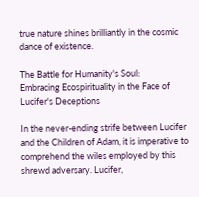true nature shines brilliantly in the cosmic dance of existence.

The Battle for Humanity's Soul:
Embracing Ecospirituality in the Face of Lucifer's Deceptions

In the never-ending strife between Lucifer and the Children of Adam, it is imperative to comprehend the wiles employed by this shrewd adversary. Lucifer,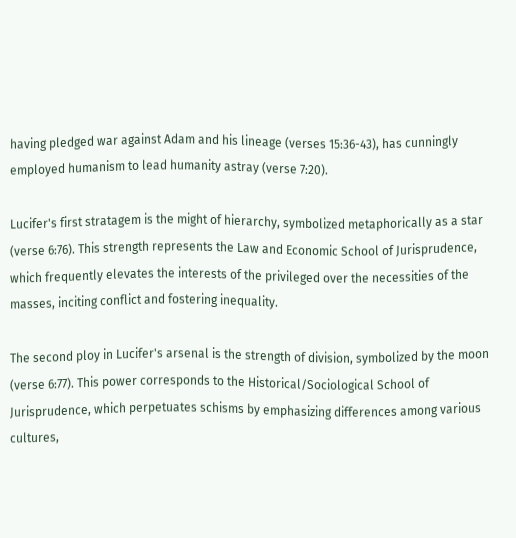having pledged war against Adam and his lineage (verses 15:36-43), has cunningly employed humanism to lead humanity astray (verse 7:20).

Lucifer's first stratagem is the might of hierarchy, symbolized metaphorically as a star (verse 6:76). This strength represents the Law and Economic School of Jurisprudence, which frequently elevates the interests of the privileged over the necessities of the masses, inciting conflict and fostering inequality.

The second ploy in Lucifer's arsenal is the strength of division, symbolized by the moon (verse 6:77). This power corresponds to the Historical/Sociological School of Jurisprudence, which perpetuates schisms by emphasizing differences among various cultures,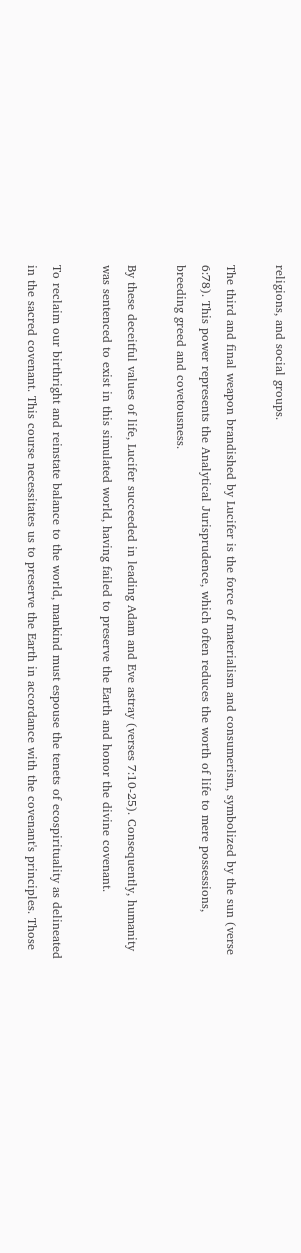religions, and social groups.

The third and final weapon brandished by Lucifer is the force of materialism and consumerism, symbolized by the sun (verse 6:78). This power represents the Analytical Jurisprudence, which often reduces the worth of life to mere possessions, breeding greed and covetousness.

By these deceitful values of life, Lucifer succeeded in leading Adam and Eve astray (verses 7:10-25). Consequently, humanity was sentenced to exist in this simulated world, having failed to preserve the Earth and honor the divine covenant.

To reclaim our birthright and reinstate balance to the world, mankind must espouse the tenets of ecospirituality as delineated in the sacred covenant. This course necessitates us to preserve the Earth in accordance with the covenant's principles. Those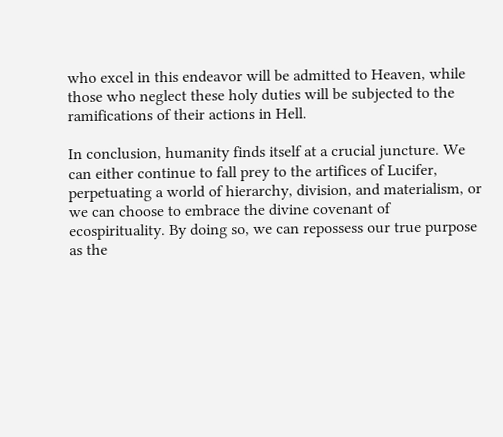who excel in this endeavor will be admitted to Heaven, while those who neglect these holy duties will be subjected to the ramifications of their actions in Hell.

In conclusion, humanity finds itself at a crucial juncture. We can either continue to fall prey to the artifices of Lucifer, perpetuating a world of hierarchy, division, and materialism, or we can choose to embrace the divine covenant of ecospirituality. By doing so, we can repossess our true purpose as the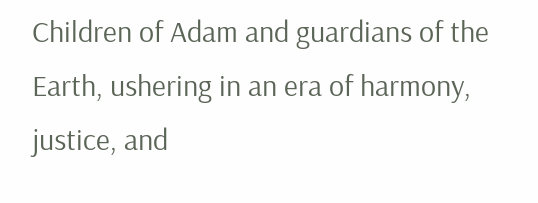Children of Adam and guardians of the Earth, ushering in an era of harmony, justice, and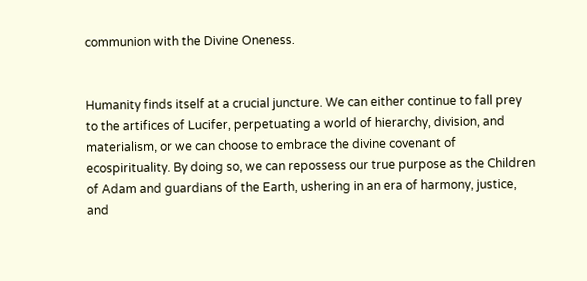communion with the Divine Oneness.


Humanity finds itself at a crucial juncture. We can either continue to fall prey to the artifices of Lucifer, perpetuating a world of hierarchy, division, and materialism, or we can choose to embrace the divine covenant of ecospirituality. By doing so, we can repossess our true purpose as the Children of Adam and guardians of the Earth, ushering in an era of harmony, justice, and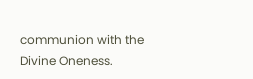communion with the Divine Oneness.